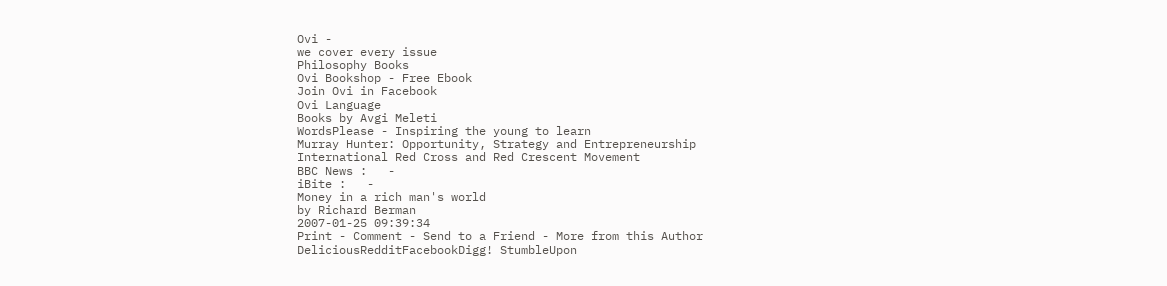Ovi -
we cover every issue
Philosophy Books
Ovi Bookshop - Free Ebook
Join Ovi in Facebook
Ovi Language
Books by Avgi Meleti
WordsPlease - Inspiring the young to learn
Murray Hunter: Opportunity, Strategy and Entrepreneurship
International Red Cross and Red Crescent Movement
BBC News :   -
iBite :   -
Money in a rich man's world
by Richard Berman
2007-01-25 09:39:34
Print - Comment - Send to a Friend - More from this Author
DeliciousRedditFacebookDigg! StumbleUpon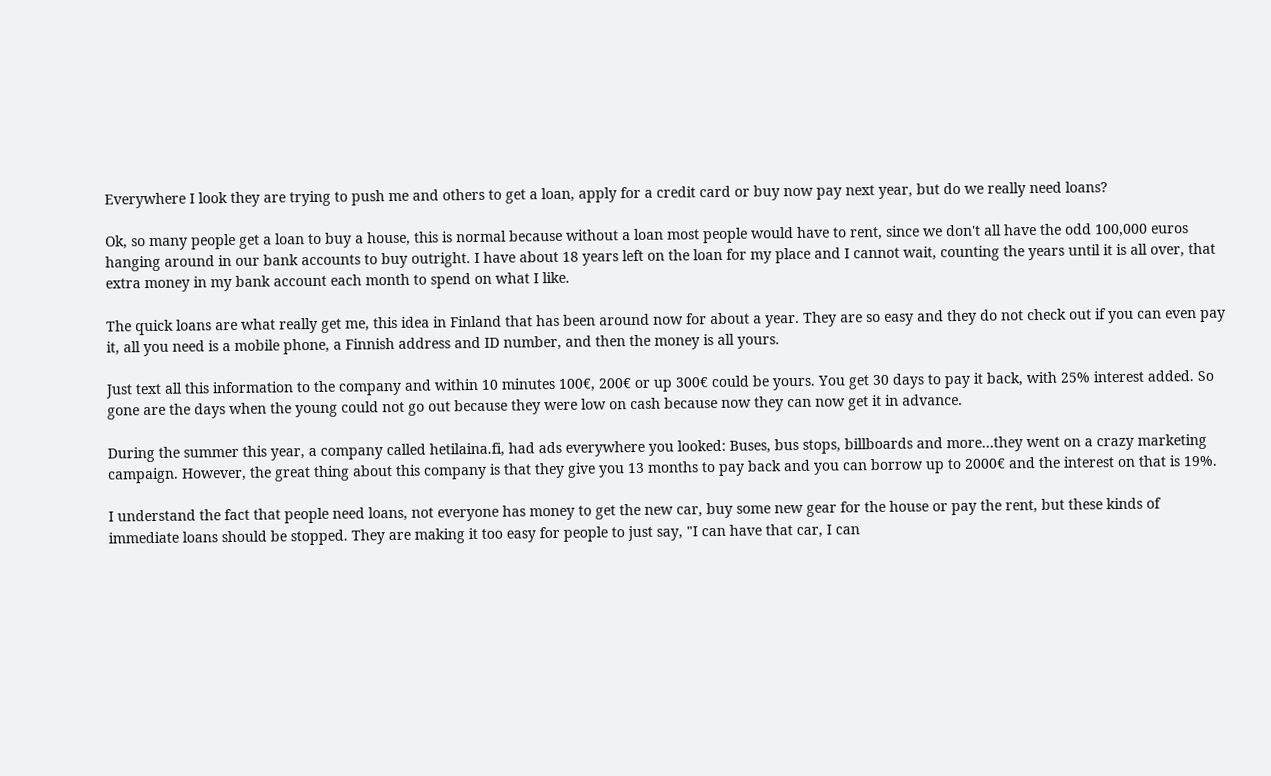Everywhere I look they are trying to push me and others to get a loan, apply for a credit card or buy now pay next year, but do we really need loans?

Ok, so many people get a loan to buy a house, this is normal because without a loan most people would have to rent, since we don't all have the odd 100,000 euros hanging around in our bank accounts to buy outright. I have about 18 years left on the loan for my place and I cannot wait, counting the years until it is all over, that extra money in my bank account each month to spend on what I like.

The quick loans are what really get me, this idea in Finland that has been around now for about a year. They are so easy and they do not check out if you can even pay it, all you need is a mobile phone, a Finnish address and ID number, and then the money is all yours.

Just text all this information to the company and within 10 minutes 100€, 200€ or up 300€ could be yours. You get 30 days to pay it back, with 25% interest added. So gone are the days when the young could not go out because they were low on cash because now they can now get it in advance.

During the summer this year, a company called hetilaina.fi, had ads everywhere you looked: Buses, bus stops, billboards and more…they went on a crazy marketing campaign. However, the great thing about this company is that they give you 13 months to pay back and you can borrow up to 2000€ and the interest on that is 19%.

I understand the fact that people need loans, not everyone has money to get the new car, buy some new gear for the house or pay the rent, but these kinds of immediate loans should be stopped. They are making it too easy for people to just say, "I can have that car, I can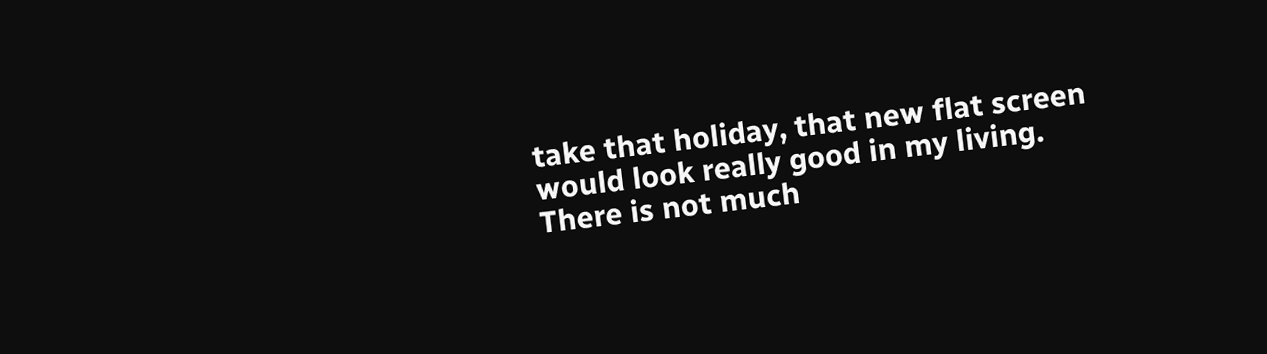take that holiday, that new flat screen would look really good in my living. There is not much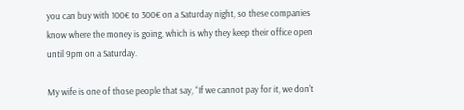you can buy with 100€ to 300€ on a Saturday night, so these companies know where the money is going, which is why they keep their office open until 9pm on a Saturday.

My wife is one of those people that say, “If we cannot pay for it, we don't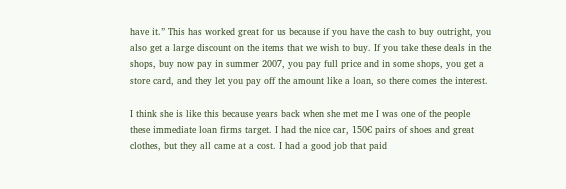have it.” This has worked great for us because if you have the cash to buy outright, you also get a large discount on the items that we wish to buy. If you take these deals in the shops, buy now pay in summer 2007, you pay full price and in some shops, you get a store card, and they let you pay off the amount like a loan, so there comes the interest.

I think she is like this because years back when she met me I was one of the people these immediate loan firms target. I had the nice car, 150€ pairs of shoes and great clothes, but they all came at a cost. I had a good job that paid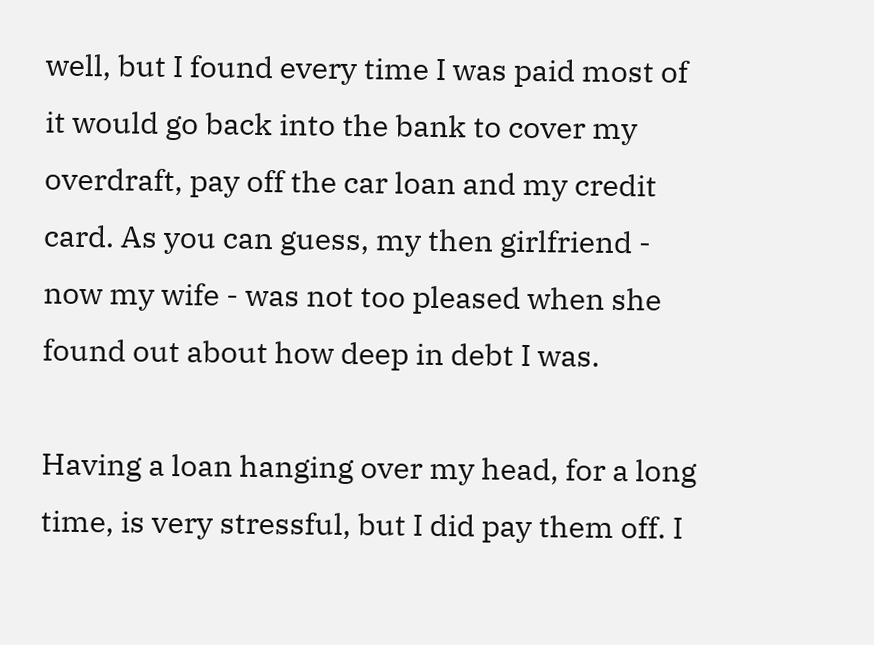well, but I found every time I was paid most of it would go back into the bank to cover my overdraft, pay off the car loan and my credit card. As you can guess, my then girlfriend - now my wife - was not too pleased when she found out about how deep in debt I was.

Having a loan hanging over my head, for a long time, is very stressful, but I did pay them off. I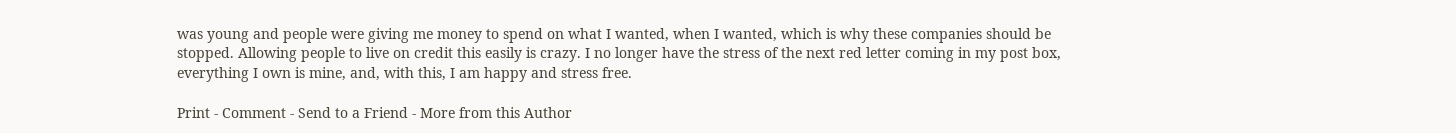was young and people were giving me money to spend on what I wanted, when I wanted, which is why these companies should be stopped. Allowing people to live on credit this easily is crazy. I no longer have the stress of the next red letter coming in my post box, everything I own is mine, and, with this, I am happy and stress free.

Print - Comment - Send to a Friend - More from this Author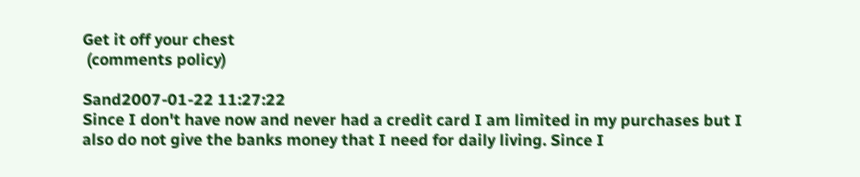Get it off your chest
 (comments policy)

Sand2007-01-22 11:27:22
Since I don't have now and never had a credit card I am limited in my purchases but I also do not give the banks money that I need for daily living. Since I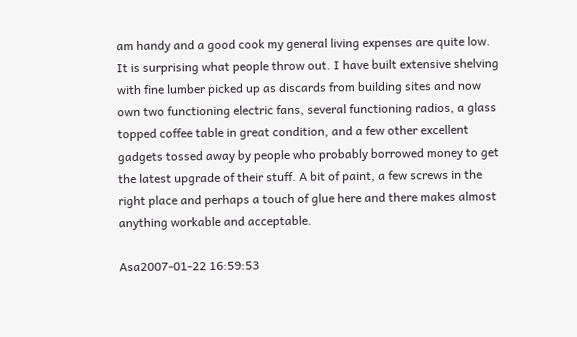am handy and a good cook my general living expenses are quite low. It is surprising what people throw out. I have built extensive shelving with fine lumber picked up as discards from building sites and now own two functioning electric fans, several functioning radios, a glass topped coffee table in great condition, and a few other excellent gadgets tossed away by people who probably borrowed money to get the latest upgrade of their stuff. A bit of paint, a few screws in the right place and perhaps a touch of glue here and there makes almost anything workable and acceptable.

Asa2007-01-22 16:59:53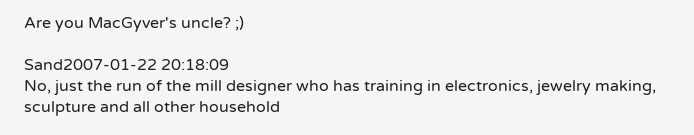Are you MacGyver's uncle? ;)

Sand2007-01-22 20:18:09
No, just the run of the mill designer who has training in electronics, jewelry making, sculpture and all other household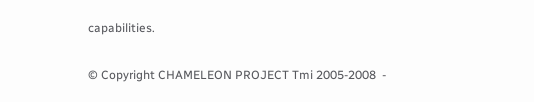capabilities.

© Copyright CHAMELEON PROJECT Tmi 2005-2008  -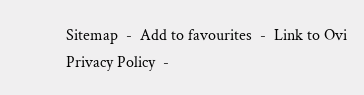Sitemap  -  Add to favourites  -  Link to Ovi
Privacy Policy  -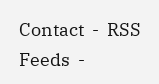Contact  -  RSS Feeds  -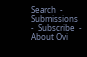Search  -  Submissions  -  Subscribe  -  About Ovi